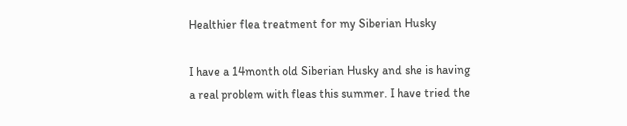Healthier flea treatment for my Siberian Husky

I have a 14month old Siberian Husky and she is having a real problem with fleas this summer. I have tried the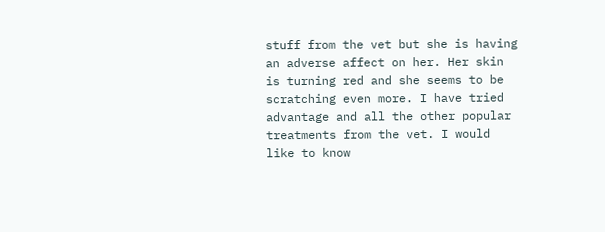stuff from the vet but she is having an adverse affect on her. Her skin is turning red and she seems to be scratching even more. I have tried advantage and all the other popular treatments from the vet. I would like to know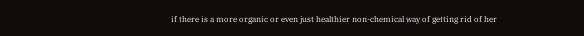if there is a more organic or even just healthier non-chemical way of getting rid of her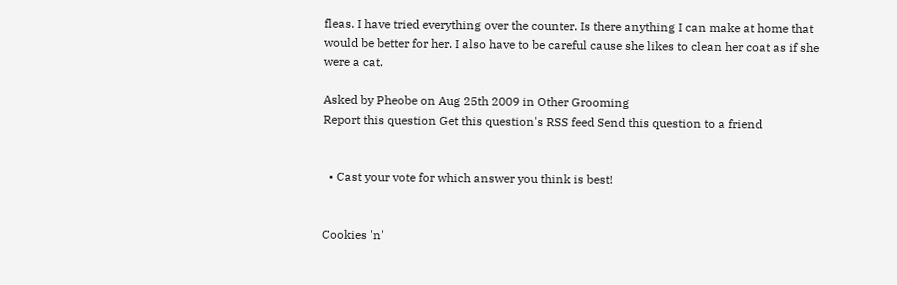fleas. I have tried everything over the counter. Is there anything I can make at home that would be better for her. I also have to be careful cause she likes to clean her coat as if she were a cat.

Asked by Pheobe on Aug 25th 2009 in Other Grooming
Report this question Get this question's RSS feed Send this question to a friend


  • Cast your vote for which answer you think is best!


Cookies 'n'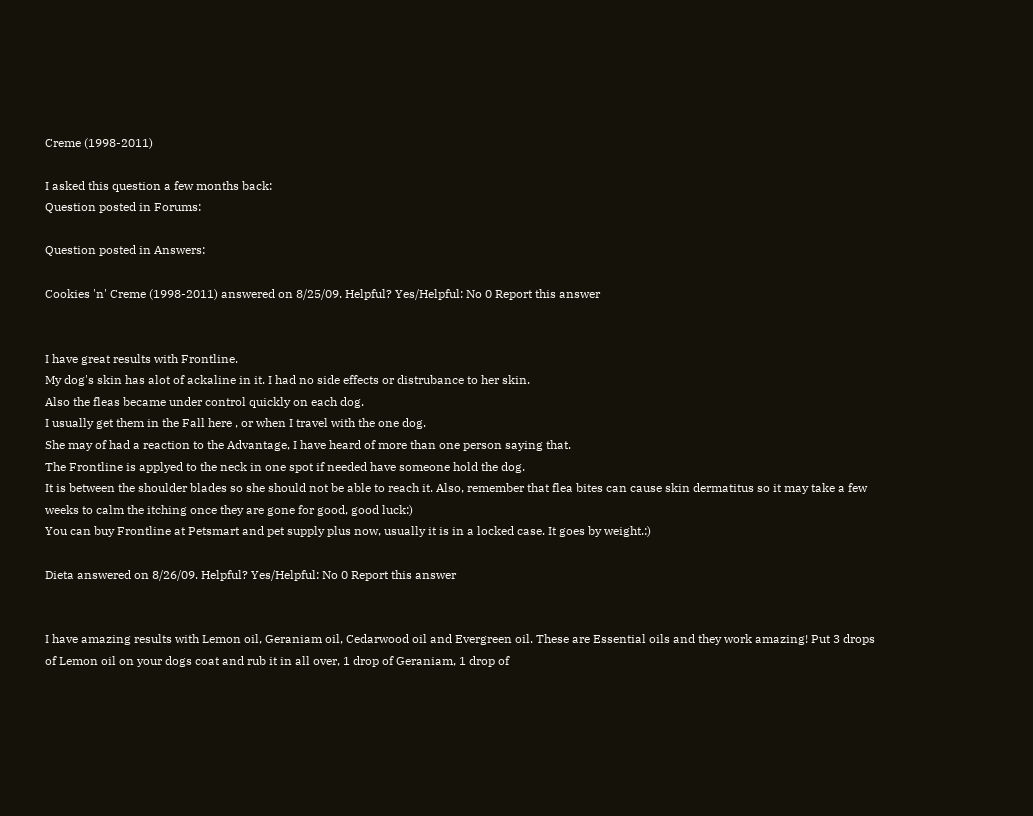Creme (1998-2011)

I asked this question a few months back:
Question posted in Forums:

Question posted in Answers:

Cookies 'n' Creme (1998-2011) answered on 8/25/09. Helpful? Yes/Helpful: No 0 Report this answer


I have great results with Frontline.
My dog's skin has alot of ackaline in it. I had no side effects or distrubance to her skin.
Also the fleas became under control quickly on each dog.
I usually get them in the Fall here , or when I travel with the one dog.
She may of had a reaction to the Advantage, I have heard of more than one person saying that.
The Frontline is applyed to the neck in one spot if needed have someone hold the dog.
It is between the shoulder blades so she should not be able to reach it. Also, remember that flea bites can cause skin dermatitus so it may take a few weeks to calm the itching once they are gone for good, good luck:)
You can buy Frontline at Petsmart and pet supply plus now, usually it is in a locked case. It goes by weight.:)

Dieta answered on 8/26/09. Helpful? Yes/Helpful: No 0 Report this answer


I have amazing results with Lemon oil, Geraniam oil, Cedarwood oil and Evergreen oil. These are Essential oils and they work amazing! Put 3 drops of Lemon oil on your dogs coat and rub it in all over, 1 drop of Geraniam, 1 drop of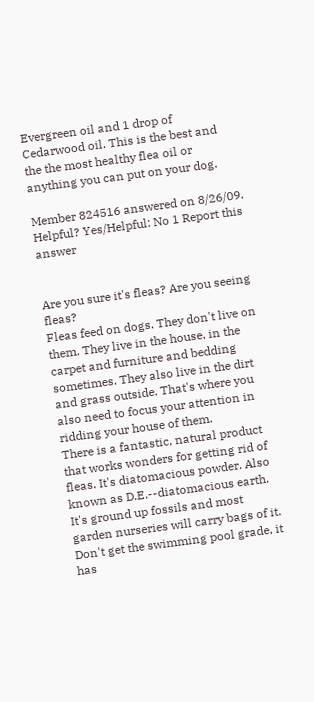Evergreen oil and 1 drop of Cedarwood oil. This is the best and the the most healthy flea oil or anything you can put on your dog.

Member 824516 answered on 8/26/09. Helpful? Yes/Helpful: No 1 Report this answer


Are you sure it's fleas? Are you seeing fleas?
Fleas feed on dogs. They don't live on them. They live in the house, in the carpet and furniture and bedding sometimes. They also live in the dirt and grass outside. That's where you also need to focus your attention in ridding your house of them.
There is a fantastic, natural product that works wonders for getting rid of fleas. It's diatomacious powder. Also known as D.E.--diatomacious earth.
It's ground up fossils and most garden nurseries will carry bags of it. Don't get the swimming pool grade, it has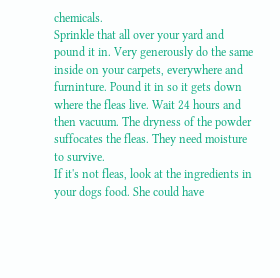chemicals.
Sprinkle that all over your yard and pound it in. Very generously do the same inside on your carpets, everywhere and furninture. Pound it in so it gets down where the fleas live. Wait 24 hours and then vacuum. The dryness of the powder suffocates the fleas. They need moisture to survive.
If it's not fleas, look at the ingredients in your dogs food. She could have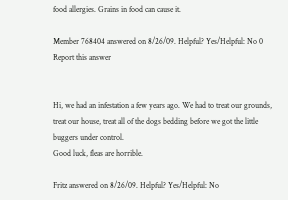food allergies. Grains in food can cause it.

Member 768404 answered on 8/26/09. Helpful? Yes/Helpful: No 0 Report this answer


Hi, we had an infestation a few years ago. We had to treat our grounds, treat our house, treat all of the dogs bedding before we got the little buggers under control.
Good luck, fleas are horrible.

Fritz answered on 8/26/09. Helpful? Yes/Helpful: No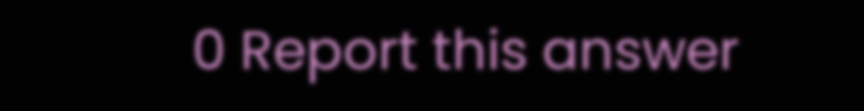0 Report this answer